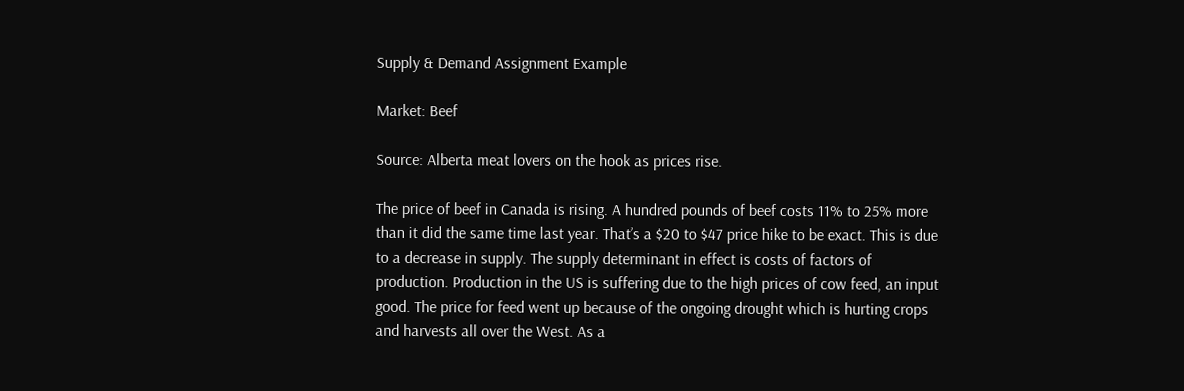Supply & Demand Assignment Example

Market: Beef

Source: Alberta meat lovers on the hook as prices rise.

The price of beef in Canada is rising. A hundred pounds of beef costs 11% to 25% more than it did the same time last year. That’s a $20 to $47 price hike to be exact. This is due to a decrease in supply. The supply determinant in effect is costs of factors of production. Production in the US is suffering due to the high prices of cow feed, an input good. The price for feed went up because of the ongoing drought which is hurting crops and harvests all over the West. As a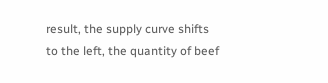result, the supply curve shifts to the left, the quantity of beef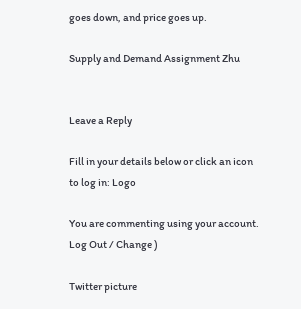goes down, and price goes up.

Supply and Demand Assignment Zhu


Leave a Reply

Fill in your details below or click an icon to log in: Logo

You are commenting using your account. Log Out / Change )

Twitter picture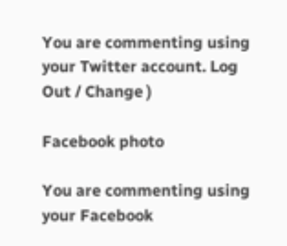You are commenting using your Twitter account. Log Out / Change )

Facebook photo

You are commenting using your Facebook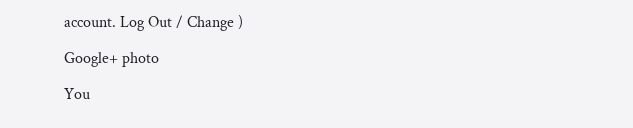account. Log Out / Change )

Google+ photo

You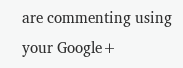are commenting using your Google+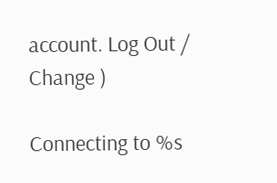account. Log Out / Change )

Connecting to %s